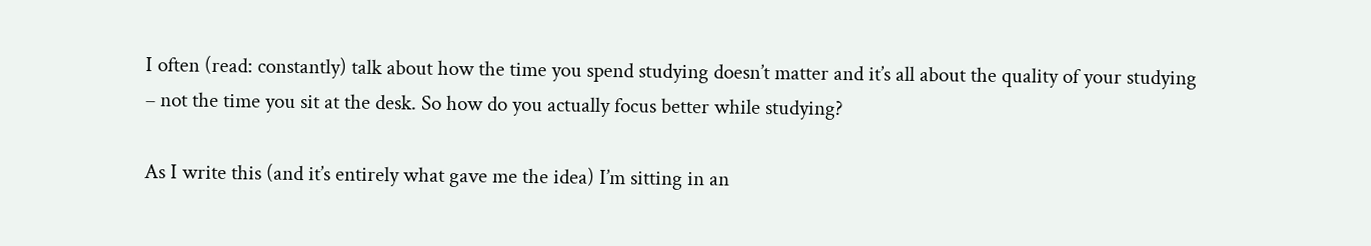I often (read: constantly) talk about how the time you spend studying doesn’t matter and it’s all about the quality of your studying – not the time you sit at the desk. So how do you actually focus better while studying?

As I write this (and it’s entirely what gave me the idea) I’m sitting in an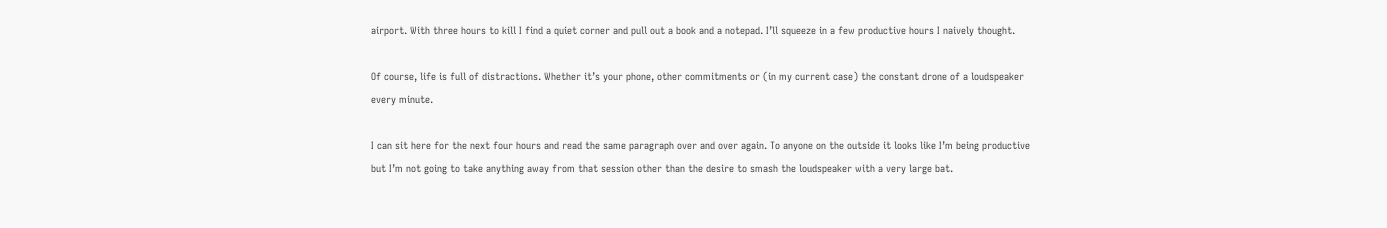airport. With three hours to kill I find a quiet corner and pull out a book and a notepad. I’ll squeeze in a few productive hours I naively thought.

Of course, life is full of distractions. Whether it’s your phone, other commitments or (in my current case) the constant drone of a loudspeaker every minute.

I can sit here for the next four hours and read the same paragraph over and over again. To anyone on the outside it looks like I’m being productive but I’m not going to take anything away from that session other than the desire to smash the loudspeaker with a very large bat.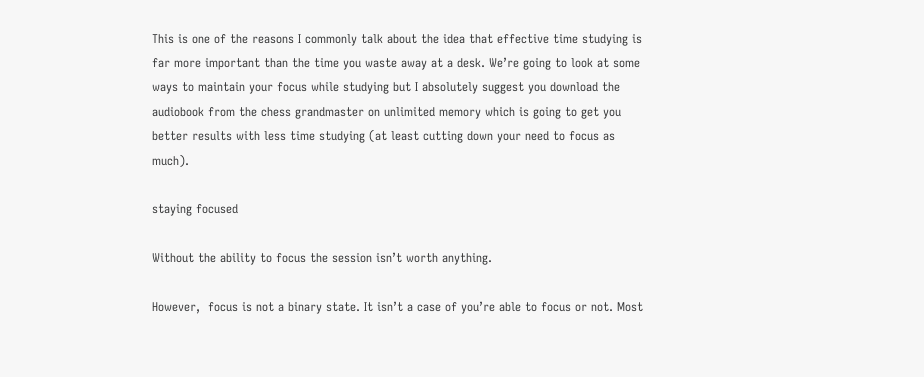This is one of the reasons I commonly talk about the idea that effective time studying is far more important than the time you waste away at a desk. We’re going to look at some ways to maintain your focus while studying but I absolutely suggest you download the audiobook from the chess grandmaster on unlimited memory which is going to get you better results with less time studying (at least cutting down your need to focus as much).

staying focused

Without the ability to focus the session isn’t worth anything.

However,  focus is not a binary state. It isn’t a case of you’re able to focus or not. Most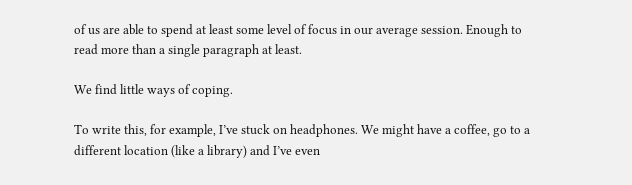of us are able to spend at least some level of focus in our average session. Enough to read more than a single paragraph at least.

We find little ways of coping.

To write this, for example, I’ve stuck on headphones. We might have a coffee, go to a different location (like a library) and I’ve even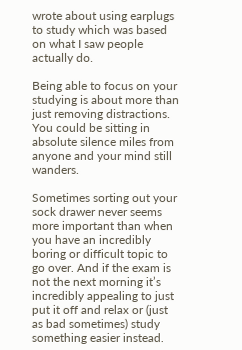wrote about using earplugs to study which was based on what I saw people actually do.

Being able to focus on your studying is about more than just removing distractions. You could be sitting in absolute silence miles from anyone and your mind still wanders.

Sometimes sorting out your sock drawer never seems more important than when you have an incredibly boring or difficult topic to go over. And if the exam is not the next morning it’s incredibly appealing to just put it off and relax or (just as bad sometimes) study something easier instead.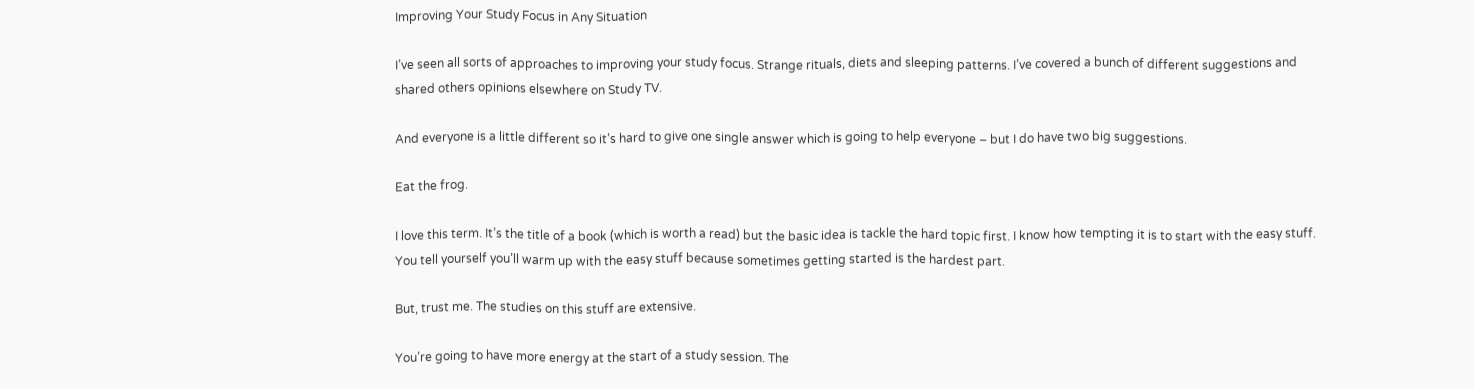Improving Your Study Focus in Any Situation

I’ve seen all sorts of approaches to improving your study focus. Strange rituals, diets and sleeping patterns. I’ve covered a bunch of different suggestions and shared others opinions elsewhere on Study TV.

And everyone is a little different so it’s hard to give one single answer which is going to help everyone – but I do have two big suggestions.

Eat the frog.

I love this term. It’s the title of a book (which is worth a read) but the basic idea is tackle the hard topic first. I know how tempting it is to start with the easy stuff. You tell yourself you’ll warm up with the easy stuff because sometimes getting started is the hardest part.

But, trust me. The studies on this stuff are extensive.

You’re going to have more energy at the start of a study session. The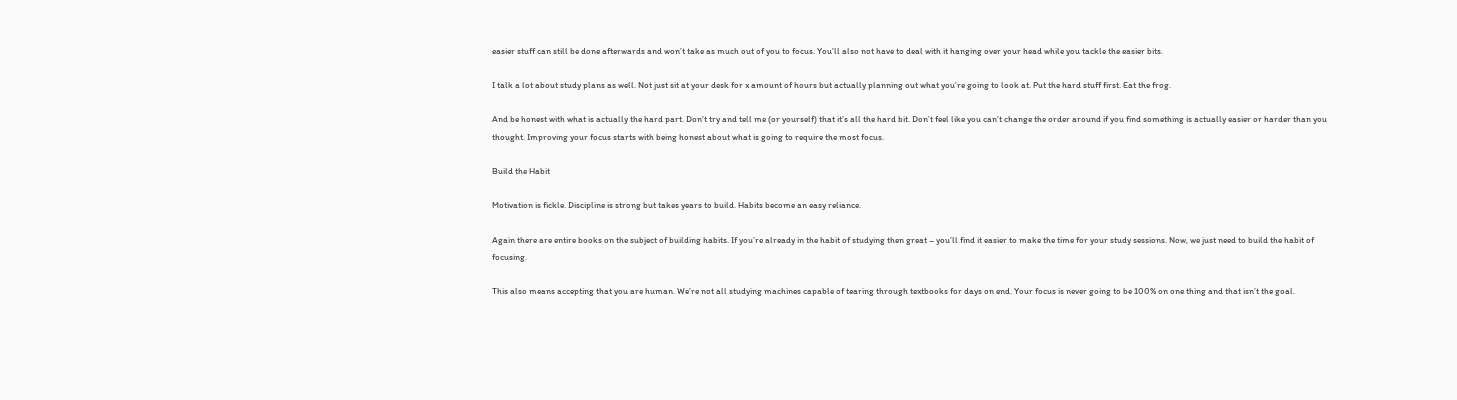easier stuff can still be done afterwards and won’t take as much out of you to focus. You’ll also not have to deal with it hanging over your head while you tackle the easier bits.

I talk a lot about study plans as well. Not just sit at your desk for x amount of hours but actually planning out what you’re going to look at. Put the hard stuff first. Eat the frog.

And be honest with what is actually the hard part. Don’t try and tell me (or yourself) that it’s all the hard bit. Don’t feel like you can’t change the order around if you find something is actually easier or harder than you thought. Improving your focus starts with being honest about what is going to require the most focus.

Build the Habit

Motivation is fickle. Discipline is strong but takes years to build. Habits become an easy reliance.

Again there are entire books on the subject of building habits. If you’re already in the habit of studying then great – you’ll find it easier to make the time for your study sessions. Now, we just need to build the habit of focusing.

This also means accepting that you are human. We’re not all studying machines capable of tearing through textbooks for days on end. Your focus is never going to be 100% on one thing and that isn’t the goal.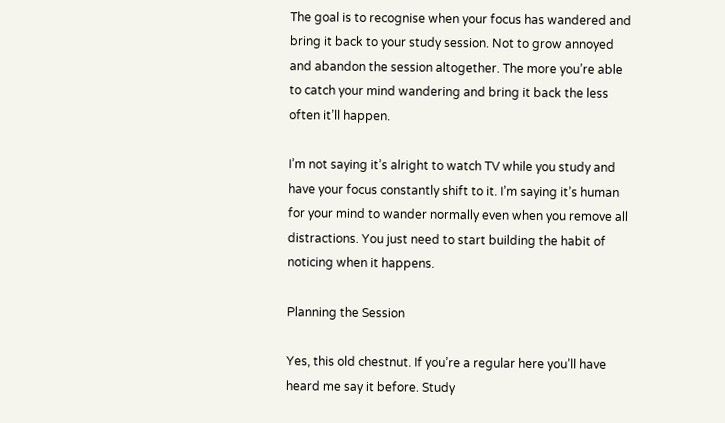The goal is to recognise when your focus has wandered and bring it back to your study session. Not to grow annoyed and abandon the session altogether. The more you’re able to catch your mind wandering and bring it back the less often it’ll happen.

I’m not saying it’s alright to watch TV while you study and have your focus constantly shift to it. I’m saying it’s human for your mind to wander normally even when you remove all distractions. You just need to start building the habit of noticing when it happens.

Planning the Session

Yes, this old chestnut. If you’re a regular here you’ll have heard me say it before. Study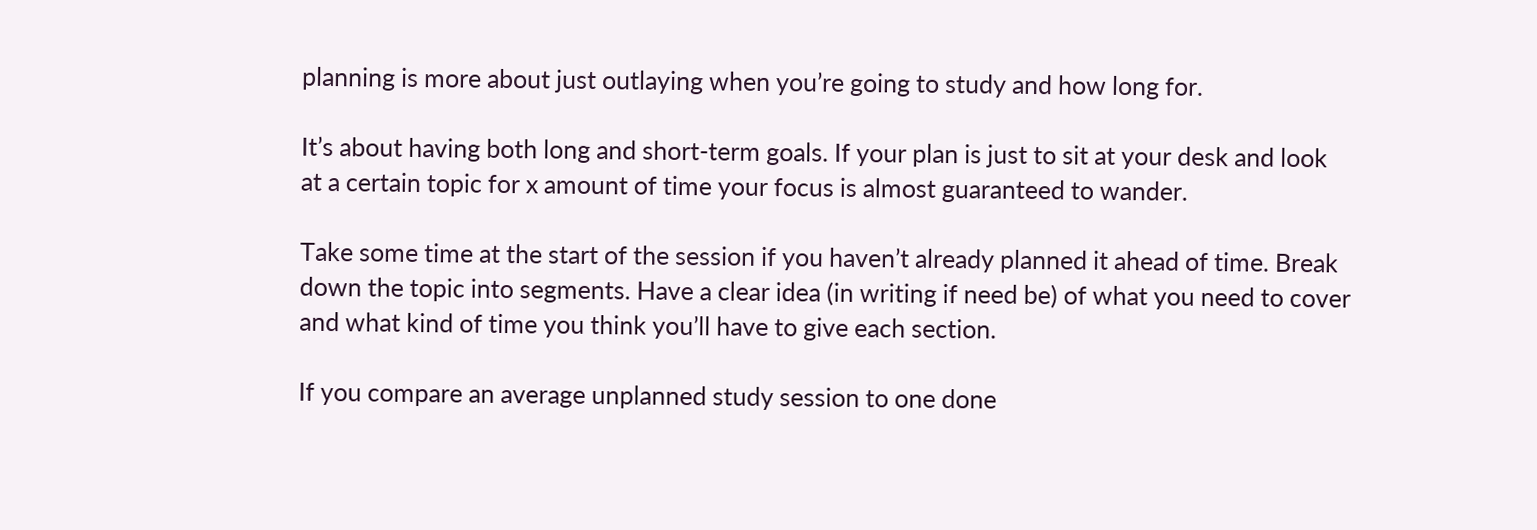planning is more about just outlaying when you’re going to study and how long for.

It’s about having both long and short-term goals. If your plan is just to sit at your desk and look at a certain topic for x amount of time your focus is almost guaranteed to wander.

Take some time at the start of the session if you haven’t already planned it ahead of time. Break down the topic into segments. Have a clear idea (in writing if need be) of what you need to cover and what kind of time you think you’ll have to give each section.

If you compare an average unplanned study session to one done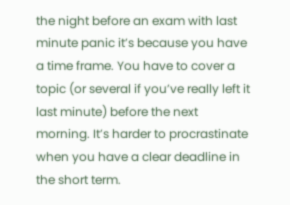the night before an exam with last minute panic it’s because you have a time frame. You have to cover a topic (or several if you’ve really left it last minute) before the next morning. It’s harder to procrastinate when you have a clear deadline in the short term.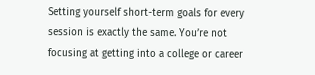Setting yourself short-term goals for every session is exactly the same. You’re not focusing at getting into a college or career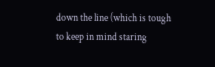down the line (which is tough to keep in mind staring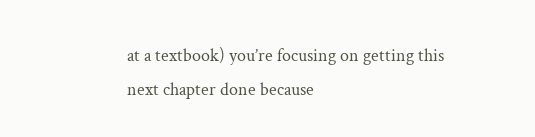at a textbook) you’re focusing on getting this next chapter done because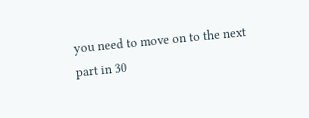you need to move on to the next part in 30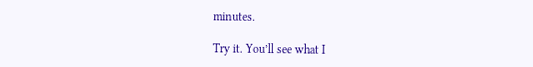minutes.

Try it. You’ll see what I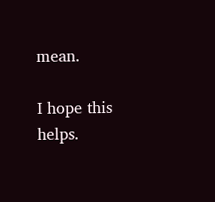mean.

I hope this helps.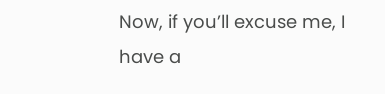Now, if you’ll excuse me, I have a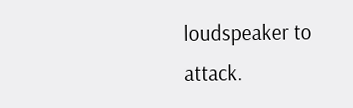loudspeaker to attack.